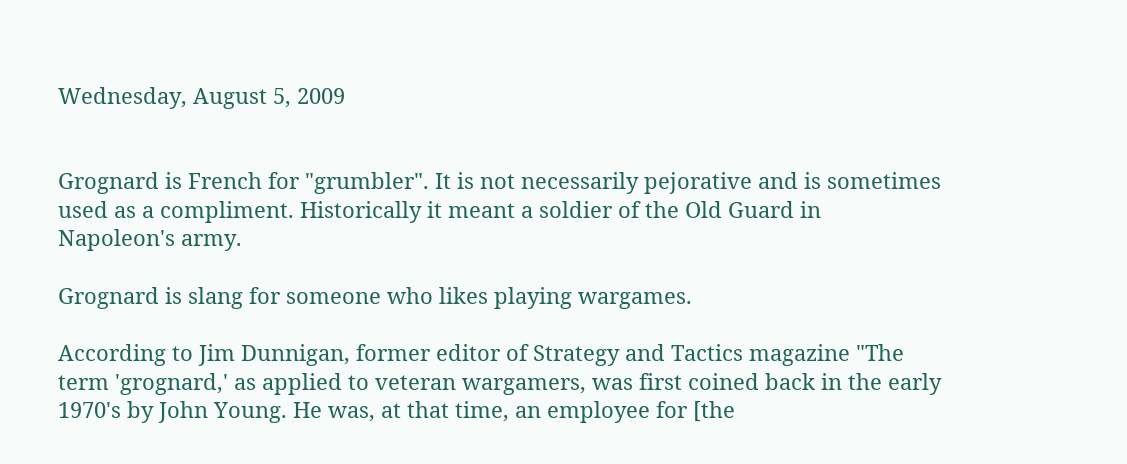Wednesday, August 5, 2009


Grognard is French for "grumbler". It is not necessarily pejorative and is sometimes used as a compliment. Historically it meant a soldier of the Old Guard in Napoleon's army.

Grognard is slang for someone who likes playing wargames.

According to Jim Dunnigan, former editor of Strategy and Tactics magazine "The term 'grognard,' as applied to veteran wargamers, was first coined back in the early 1970's by John Young. He was, at that time, an employee for [the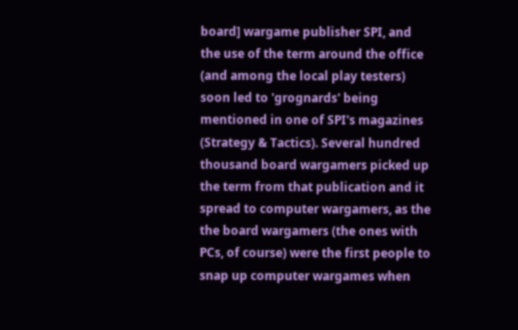board] wargame publisher SPI, and the use of the term around the office (and among the local play testers) soon led to 'grognards' being mentioned in one of SPI's magazines (Strategy & Tactics). Several hundred thousand board wargamers picked up the term from that publication and it spread to computer wargamers, as the the board wargamers (the ones with PCs, of course) were the first people to snap up computer wargames when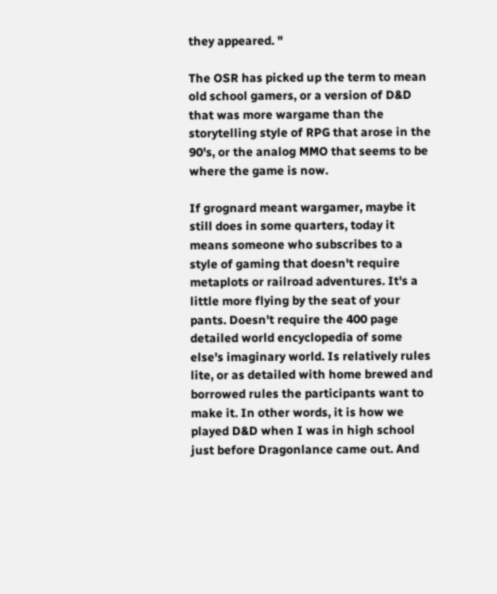they appeared. "

The OSR has picked up the term to mean old school gamers, or a version of D&D that was more wargame than the storytelling style of RPG that arose in the 90's, or the analog MMO that seems to be where the game is now.

If grognard meant wargamer, maybe it still does in some quarters, today it means someone who subscribes to a style of gaming that doesn't require metaplots or railroad adventures. It's a little more flying by the seat of your pants. Doesn't require the 400 page detailed world encyclopedia of some else's imaginary world. Is relatively rules lite, or as detailed with home brewed and borrowed rules the participants want to make it. In other words, it is how we played D&D when I was in high school just before Dragonlance came out. And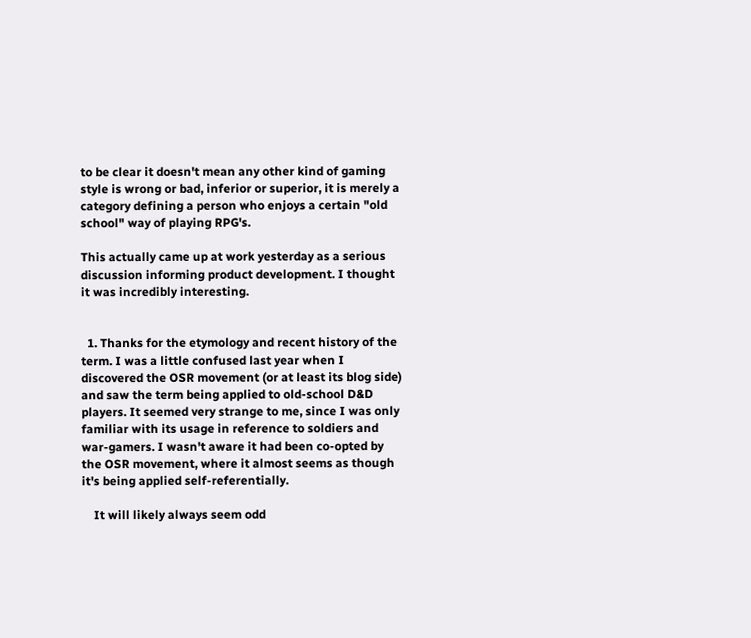to be clear it doesn't mean any other kind of gaming style is wrong or bad, inferior or superior, it is merely a category defining a person who enjoys a certain "old school" way of playing RPG's.

This actually came up at work yesterday as a serious discussion informing product development. I thought it was incredibly interesting.


  1. Thanks for the etymology and recent history of the term. I was a little confused last year when I discovered the OSR movement (or at least its blog side) and saw the term being applied to old-school D&D players. It seemed very strange to me, since I was only familiar with its usage in reference to soldiers and war-gamers. I wasn't aware it had been co-opted by the OSR movement, where it almost seems as though it's being applied self-referentially.

    It will likely always seem odd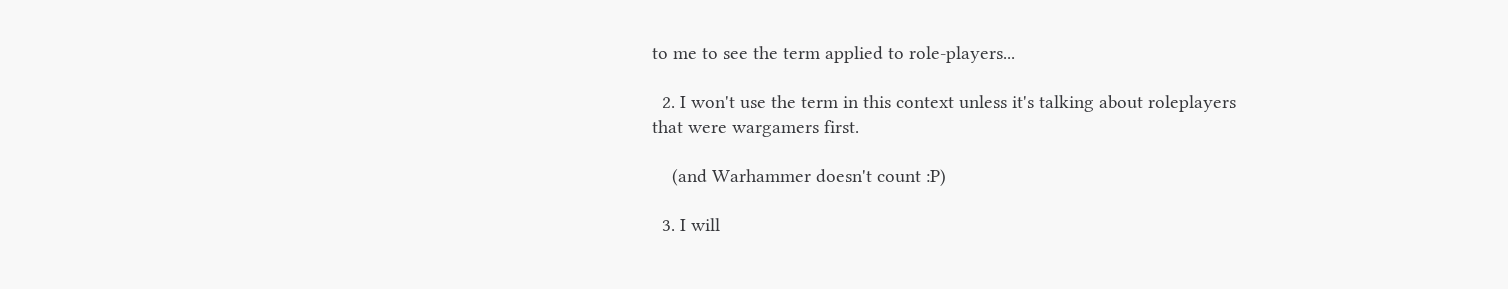to me to see the term applied to role-players...

  2. I won't use the term in this context unless it's talking about roleplayers that were wargamers first.

    (and Warhammer doesn't count :P)

  3. I will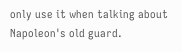only use it when talking about Napoleon's old guard.